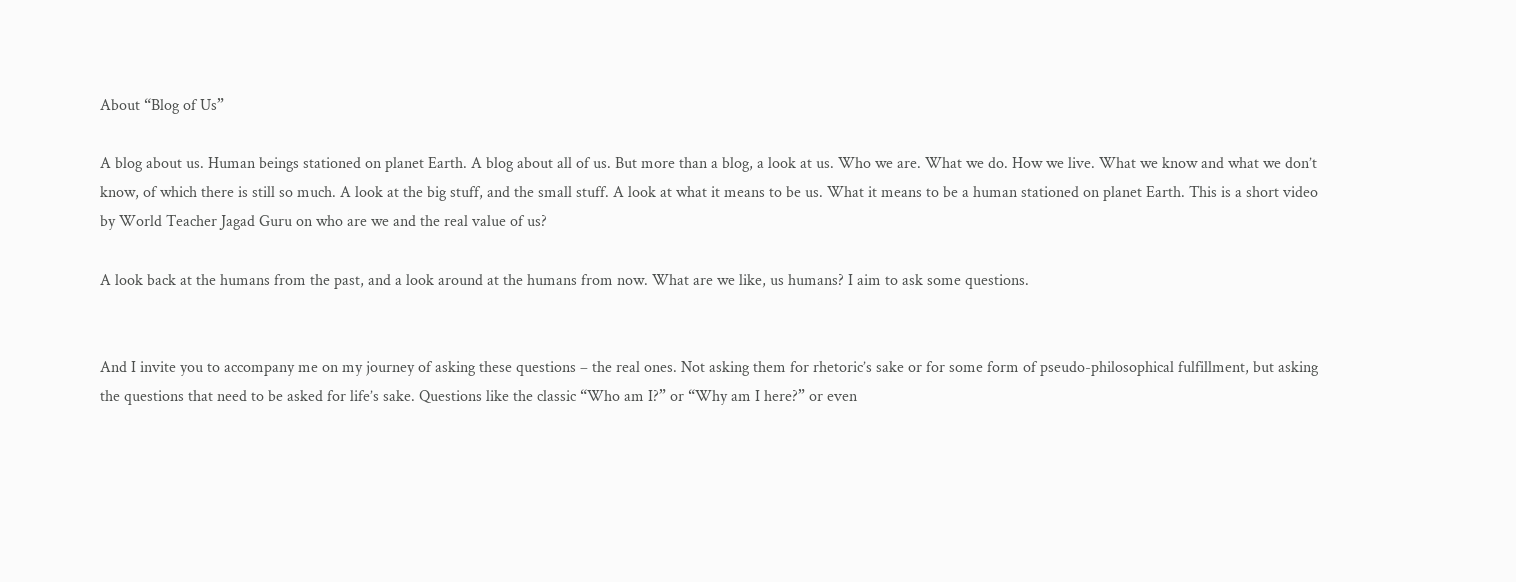About “Blog of Us”

A blog about us. Human beings stationed on planet Earth. A blog about all of us. But more than a blog, a look at us. Who we are. What we do. How we live. What we know and what we don’t know, of which there is still so much. A look at the big stuff, and the small stuff. A look at what it means to be us. What it means to be a human stationed on planet Earth. This is a short video by World Teacher Jagad Guru on who are we and the real value of us?

A look back at the humans from the past, and a look around at the humans from now. What are we like, us humans? I aim to ask some questions.


And I invite you to accompany me on my journey of asking these questions – the real ones. Not asking them for rhetoric’s sake or for some form of pseudo-philosophical fulfillment, but asking the questions that need to be asked for life’s sake. Questions like the classic “Who am I?” or “Why am I here?” or even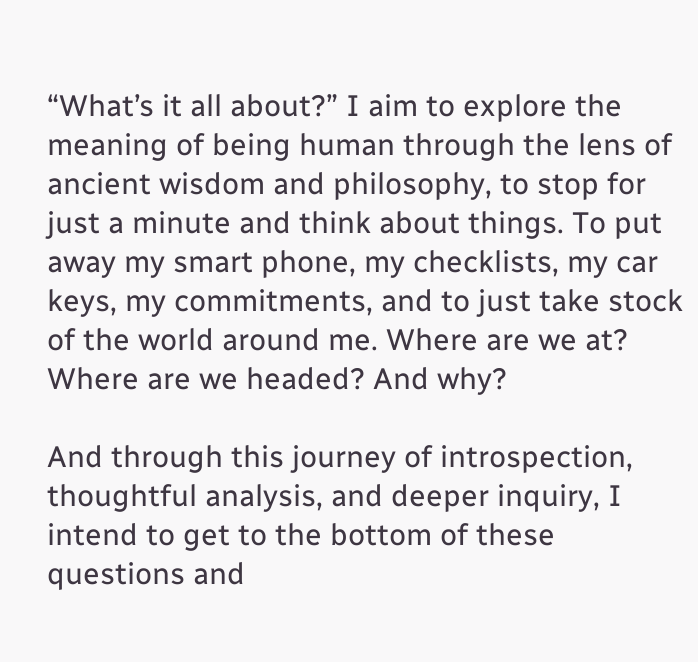“What’s it all about?” I aim to explore the meaning of being human through the lens of ancient wisdom and philosophy, to stop for just a minute and think about things. To put away my smart phone, my checklists, my car keys, my commitments, and to just take stock of the world around me. Where are we at? Where are we headed? And why?

And through this journey of introspection, thoughtful analysis, and deeper inquiry, I intend to get to the bottom of these questions and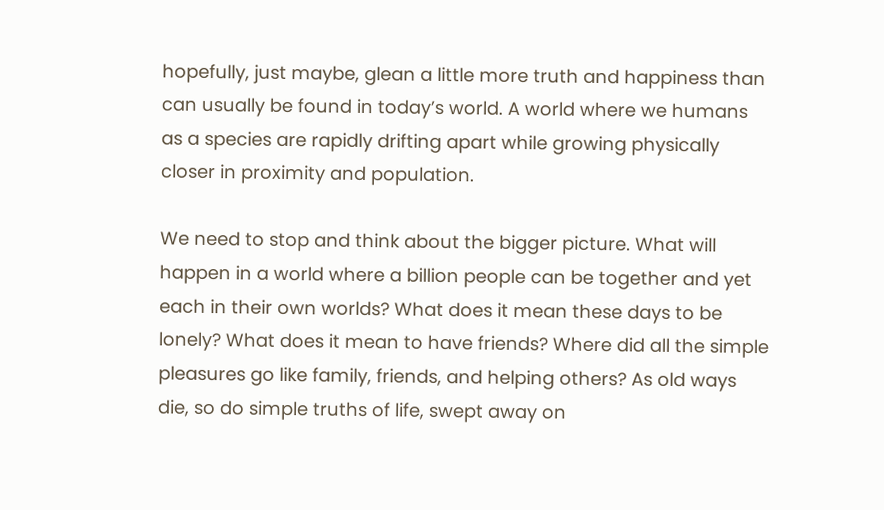hopefully, just maybe, glean a little more truth and happiness than can usually be found in today’s world. A world where we humans as a species are rapidly drifting apart while growing physically closer in proximity and population.

We need to stop and think about the bigger picture. What will happen in a world where a billion people can be together and yet each in their own worlds? What does it mean these days to be lonely? What does it mean to have friends? Where did all the simple pleasures go like family, friends, and helping others? As old ways die, so do simple truths of life, swept away on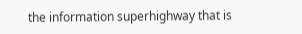the information superhighway that is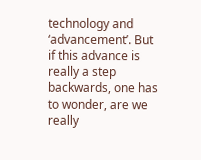technology and ‘advancement’. But if this advance is really a step backwards, one has to wonder, are we really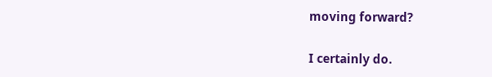moving forward?

I certainly do.